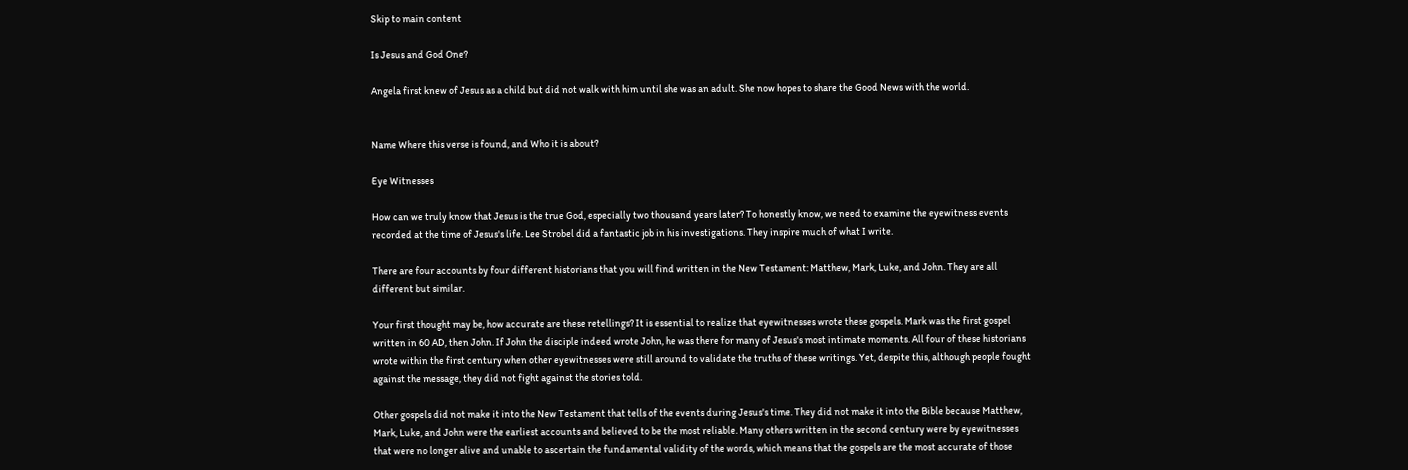Skip to main content

Is Jesus and God One?

Angela first knew of Jesus as a child but did not walk with him until she was an adult. She now hopes to share the Good News with the world.


Name Where this verse is found, and Who it is about?

Eye Witnesses

How can we truly know that Jesus is the true God, especially two thousand years later? To honestly know, we need to examine the eyewitness events recorded at the time of Jesus's life. Lee Strobel did a fantastic job in his investigations. They inspire much of what I write.

There are four accounts by four different historians that you will find written in the New Testament: Matthew, Mark, Luke, and John. They are all different but similar.

Your first thought may be, how accurate are these retellings? It is essential to realize that eyewitnesses wrote these gospels. Mark was the first gospel written in 60 AD, then John. If John the disciple indeed wrote John, he was there for many of Jesus's most intimate moments. All four of these historians wrote within the first century when other eyewitnesses were still around to validate the truths of these writings. Yet, despite this, although people fought against the message, they did not fight against the stories told.

Other gospels did not make it into the New Testament that tells of the events during Jesus's time. They did not make it into the Bible because Matthew, Mark, Luke, and John were the earliest accounts and believed to be the most reliable. Many others written in the second century were by eyewitnesses that were no longer alive and unable to ascertain the fundamental validity of the words, which means that the gospels are the most accurate of those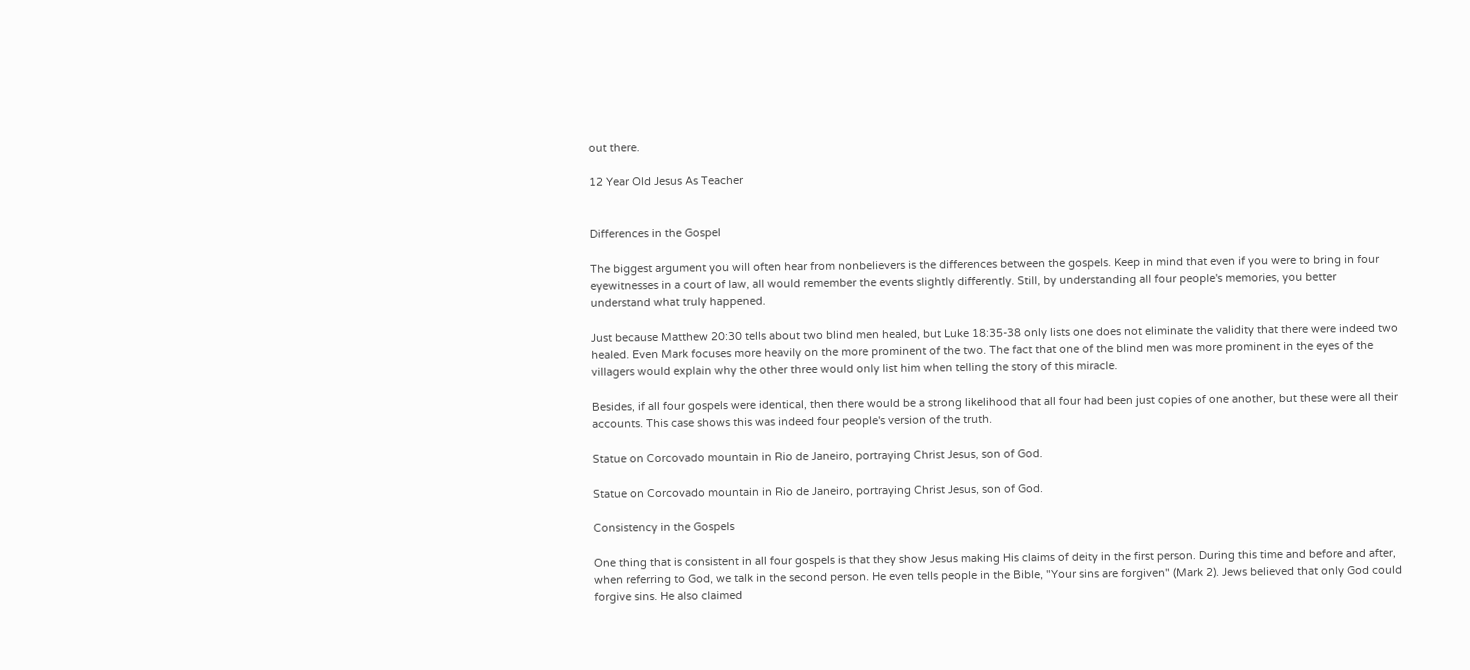out there.

12 Year Old Jesus As Teacher


Differences in the Gospel

The biggest argument you will often hear from nonbelievers is the differences between the gospels. Keep in mind that even if you were to bring in four eyewitnesses in a court of law, all would remember the events slightly differently. Still, by understanding all four people's memories, you better understand what truly happened.

Just because Matthew 20:30 tells about two blind men healed, but Luke 18:35-38 only lists one does not eliminate the validity that there were indeed two healed. Even Mark focuses more heavily on the more prominent of the two. The fact that one of the blind men was more prominent in the eyes of the villagers would explain why the other three would only list him when telling the story of this miracle.

Besides, if all four gospels were identical, then there would be a strong likelihood that all four had been just copies of one another, but these were all their accounts. This case shows this was indeed four people's version of the truth.

Statue on Corcovado mountain in Rio de Janeiro, portraying Christ Jesus, son of God.

Statue on Corcovado mountain in Rio de Janeiro, portraying Christ Jesus, son of God.

Consistency in the Gospels

One thing that is consistent in all four gospels is that they show Jesus making His claims of deity in the first person. During this time and before and after, when referring to God, we talk in the second person. He even tells people in the Bible, "Your sins are forgiven" (Mark 2). Jews believed that only God could forgive sins. He also claimed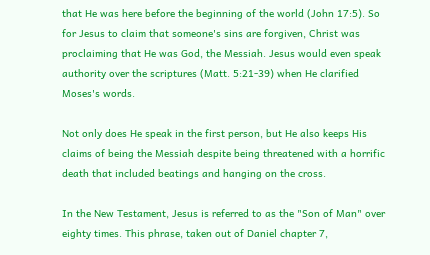that He was here before the beginning of the world (John 17:5). So for Jesus to claim that someone's sins are forgiven, Christ was proclaiming that He was God, the Messiah. Jesus would even speak authority over the scriptures (Matt. 5:21-39) when He clarified Moses's words.

Not only does He speak in the first person, but He also keeps His claims of being the Messiah despite being threatened with a horrific death that included beatings and hanging on the cross.

In the New Testament, Jesus is referred to as the "Son of Man" over eighty times. This phrase, taken out of Daniel chapter 7,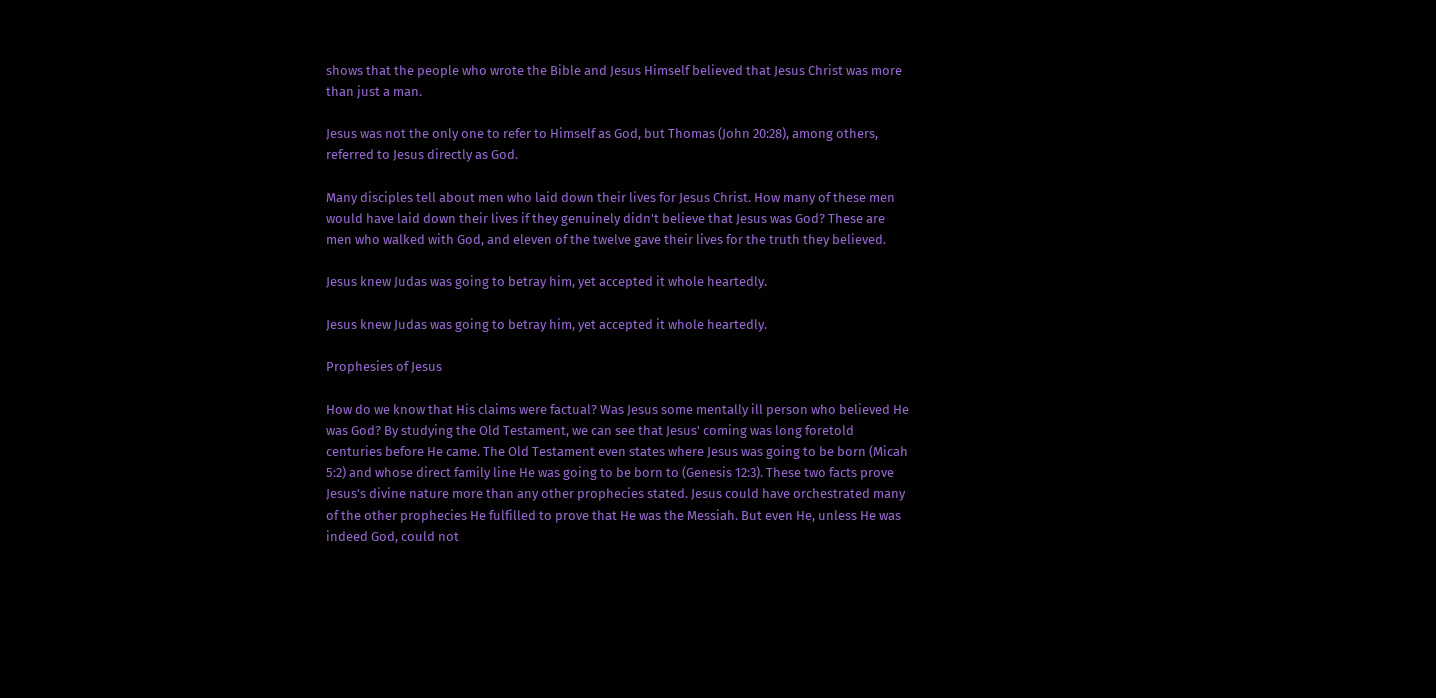shows that the people who wrote the Bible and Jesus Himself believed that Jesus Christ was more than just a man.

Jesus was not the only one to refer to Himself as God, but Thomas (John 20:28), among others, referred to Jesus directly as God.

Many disciples tell about men who laid down their lives for Jesus Christ. How many of these men would have laid down their lives if they genuinely didn't believe that Jesus was God? These are men who walked with God, and eleven of the twelve gave their lives for the truth they believed.

Jesus knew Judas was going to betray him, yet accepted it whole heartedly.

Jesus knew Judas was going to betray him, yet accepted it whole heartedly.

Prophesies of Jesus

How do we know that His claims were factual? Was Jesus some mentally ill person who believed He was God? By studying the Old Testament, we can see that Jesus' coming was long foretold centuries before He came. The Old Testament even states where Jesus was going to be born (Micah 5:2) and whose direct family line He was going to be born to (Genesis 12:3). These two facts prove Jesus's divine nature more than any other prophecies stated. Jesus could have orchestrated many of the other prophecies He fulfilled to prove that He was the Messiah. But even He, unless He was indeed God, could not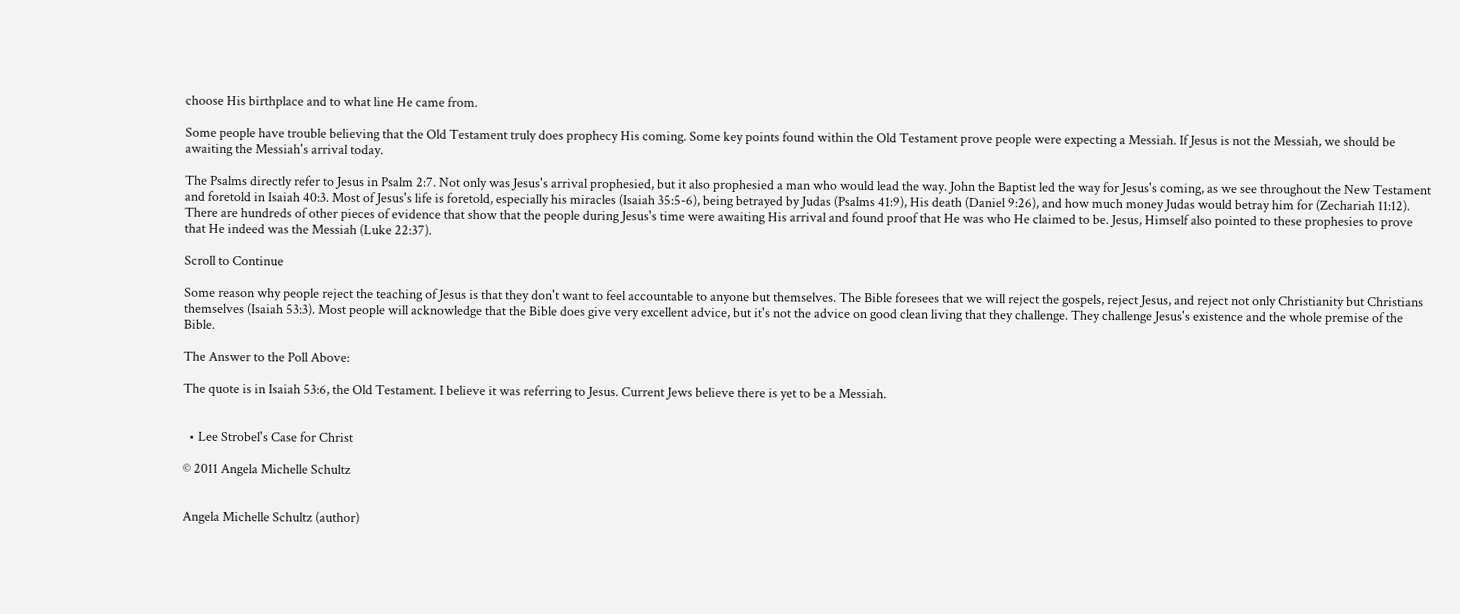choose His birthplace and to what line He came from.

Some people have trouble believing that the Old Testament truly does prophecy His coming. Some key points found within the Old Testament prove people were expecting a Messiah. If Jesus is not the Messiah, we should be awaiting the Messiah's arrival today.

The Psalms directly refer to Jesus in Psalm 2:7. Not only was Jesus's arrival prophesied, but it also prophesied a man who would lead the way. John the Baptist led the way for Jesus's coming, as we see throughout the New Testament and foretold in Isaiah 40:3. Most of Jesus's life is foretold, especially his miracles (Isaiah 35:5-6), being betrayed by Judas (Psalms 41:9), His death (Daniel 9:26), and how much money Judas would betray him for (Zechariah 11:12). There are hundreds of other pieces of evidence that show that the people during Jesus's time were awaiting His arrival and found proof that He was who He claimed to be. Jesus, Himself also pointed to these prophesies to prove that He indeed was the Messiah (Luke 22:37).

Scroll to Continue

Some reason why people reject the teaching of Jesus is that they don't want to feel accountable to anyone but themselves. The Bible foresees that we will reject the gospels, reject Jesus, and reject not only Christianity but Christians themselves (Isaiah 53:3). Most people will acknowledge that the Bible does give very excellent advice, but it's not the advice on good clean living that they challenge. They challenge Jesus's existence and the whole premise of the Bible.

The Answer to the Poll Above:

The quote is in Isaiah 53:6, the Old Testament. I believe it was referring to Jesus. Current Jews believe there is yet to be a Messiah.


  • Lee Strobel's Case for Christ

© 2011 Angela Michelle Schultz


Angela Michelle Schultz (author)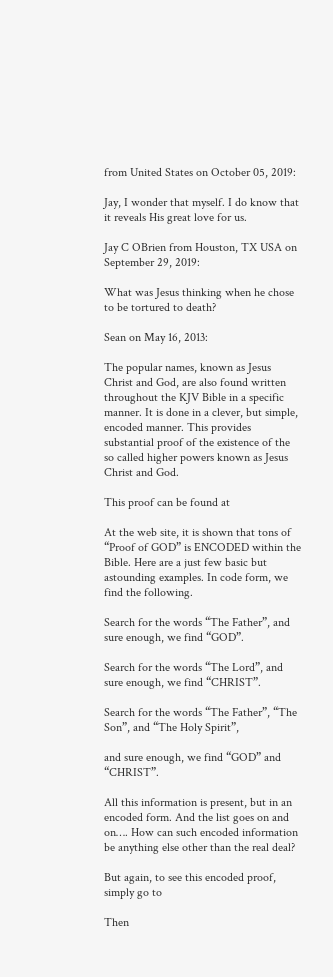from United States on October 05, 2019:

Jay, I wonder that myself. I do know that it reveals His great love for us.

Jay C OBrien from Houston, TX USA on September 29, 2019:

What was Jesus thinking when he chose to be tortured to death?

Sean on May 16, 2013:

The popular names, known as Jesus Christ and God, are also found written throughout the KJV Bible in a specific manner. It is done in a clever, but simple, encoded manner. This provides substantial proof of the existence of the so called higher powers known as Jesus Christ and God.

This proof can be found at

At the web site, it is shown that tons of “Proof of GOD” is ENCODED within the Bible. Here are a just few basic but astounding examples. In code form, we find the following.

Search for the words “The Father”, and sure enough, we find “GOD”.

Search for the words “The Lord”, and sure enough, we find “CHRIST”.

Search for the words “The Father”, “The Son”, and “The Holy Spirit”,

and sure enough, we find “GOD” and “CHRIST”.

All this information is present, but in an encoded form. And the list goes on and on…. How can such encoded information be anything else other than the real deal?

But again, to see this encoded proof, simply go to

Then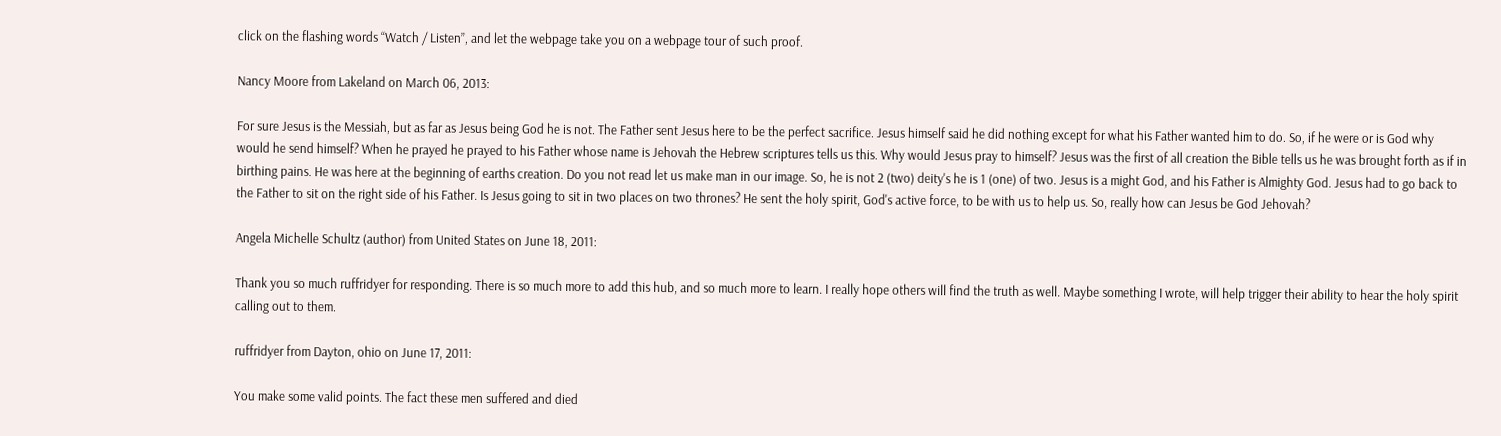click on the flashing words “Watch / Listen”, and let the webpage take you on a webpage tour of such proof.

Nancy Moore from Lakeland on March 06, 2013:

For sure Jesus is the Messiah, but as far as Jesus being God he is not. The Father sent Jesus here to be the perfect sacrifice. Jesus himself said he did nothing except for what his Father wanted him to do. So, if he were or is God why would he send himself? When he prayed he prayed to his Father whose name is Jehovah the Hebrew scriptures tells us this. Why would Jesus pray to himself? Jesus was the first of all creation the Bible tells us he was brought forth as if in birthing pains. He was here at the beginning of earths creation. Do you not read let us make man in our image. So, he is not 2 (two) deity's he is 1 (one) of two. Jesus is a might God, and his Father is Almighty God. Jesus had to go back to the Father to sit on the right side of his Father. Is Jesus going to sit in two places on two thrones? He sent the holy spirit, God's active force, to be with us to help us. So, really how can Jesus be God Jehovah?

Angela Michelle Schultz (author) from United States on June 18, 2011:

Thank you so much ruffridyer for responding. There is so much more to add this hub, and so much more to learn. I really hope others will find the truth as well. Maybe something I wrote, will help trigger their ability to hear the holy spirit calling out to them.

ruffridyer from Dayton, ohio on June 17, 2011:

You make some valid points. The fact these men suffered and died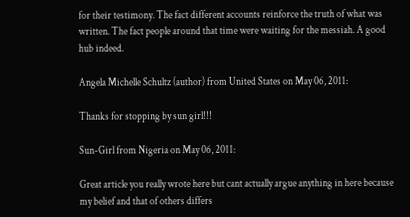for their testimony. The fact different accounts reinforce the truth of what was written. The fact people around that time were waiting for the messiah. A good hub indeed.

Angela Michelle Schultz (author) from United States on May 06, 2011:

Thanks for stopping by sun girl!!!

Sun-Girl from Nigeria on May 06, 2011:

Great article you really wrote here but cant actually argue anything in here because my belief and that of others differs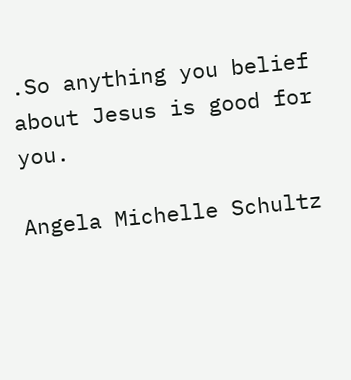.So anything you belief about Jesus is good for you.

Angela Michelle Schultz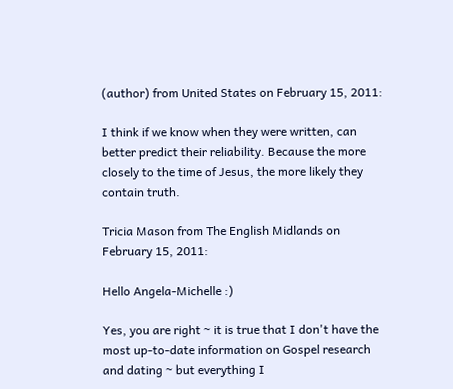(author) from United States on February 15, 2011:

I think if we know when they were written, can better predict their reliability. Because the more closely to the time of Jesus, the more likely they contain truth.

Tricia Mason from The English Midlands on February 15, 2011:

Hello Angela-Michelle :)

Yes, you are right ~ it is true that I don't have the most up-to-date information on Gospel research and dating ~ but everything I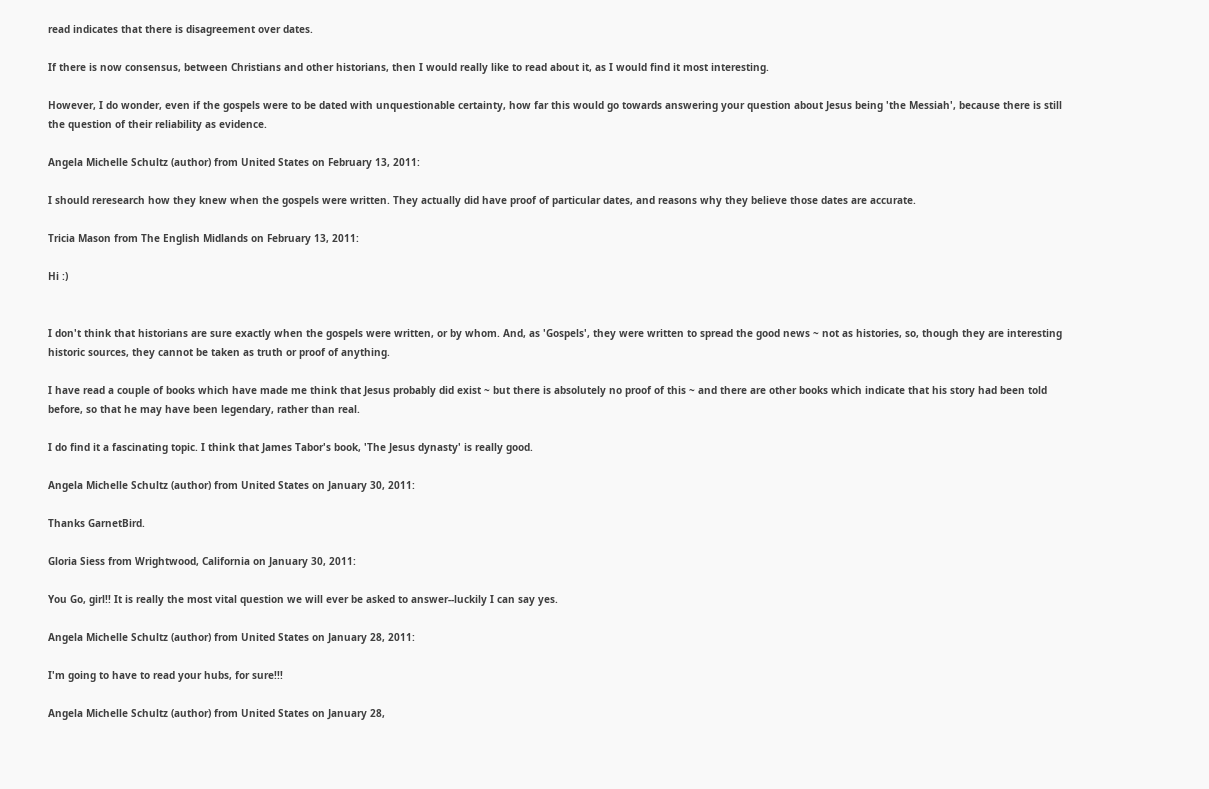read indicates that there is disagreement over dates.

If there is now consensus, between Christians and other historians, then I would really like to read about it, as I would find it most interesting.

However, I do wonder, even if the gospels were to be dated with unquestionable certainty, how far this would go towards answering your question about Jesus being 'the Messiah', because there is still the question of their reliability as evidence.

Angela Michelle Schultz (author) from United States on February 13, 2011:

I should reresearch how they knew when the gospels were written. They actually did have proof of particular dates, and reasons why they believe those dates are accurate.

Tricia Mason from The English Midlands on February 13, 2011:

Hi :)


I don't think that historians are sure exactly when the gospels were written, or by whom. And, as 'Gospels', they were written to spread the good news ~ not as histories, so, though they are interesting historic sources, they cannot be taken as truth or proof of anything.

I have read a couple of books which have made me think that Jesus probably did exist ~ but there is absolutely no proof of this ~ and there are other books which indicate that his story had been told before, so that he may have been legendary, rather than real.

I do find it a fascinating topic. I think that James Tabor's book, 'The Jesus dynasty' is really good.

Angela Michelle Schultz (author) from United States on January 30, 2011:

Thanks GarnetBird.

Gloria Siess from Wrightwood, California on January 30, 2011:

You Go, girl!! It is really the most vital question we will ever be asked to answer--luckily I can say yes.

Angela Michelle Schultz (author) from United States on January 28, 2011:

I'm going to have to read your hubs, for sure!!!

Angela Michelle Schultz (author) from United States on January 28,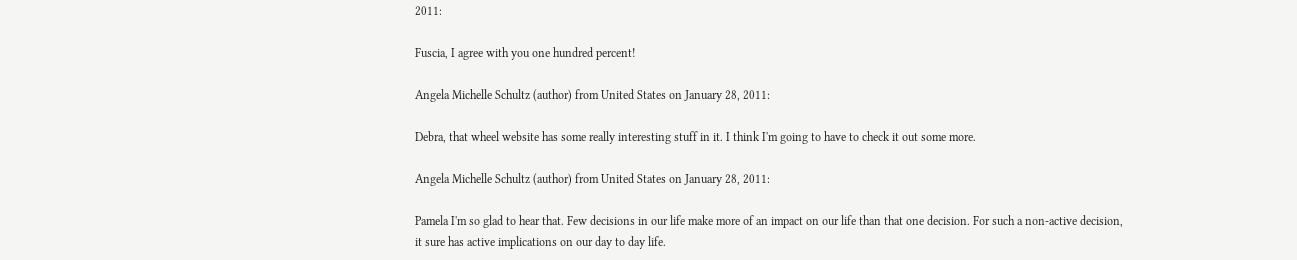2011:

Fuscia, I agree with you one hundred percent!

Angela Michelle Schultz (author) from United States on January 28, 2011:

Debra, that wheel website has some really interesting stuff in it. I think I'm going to have to check it out some more.

Angela Michelle Schultz (author) from United States on January 28, 2011:

Pamela I'm so glad to hear that. Few decisions in our life make more of an impact on our life than that one decision. For such a non-active decision, it sure has active implications on our day to day life.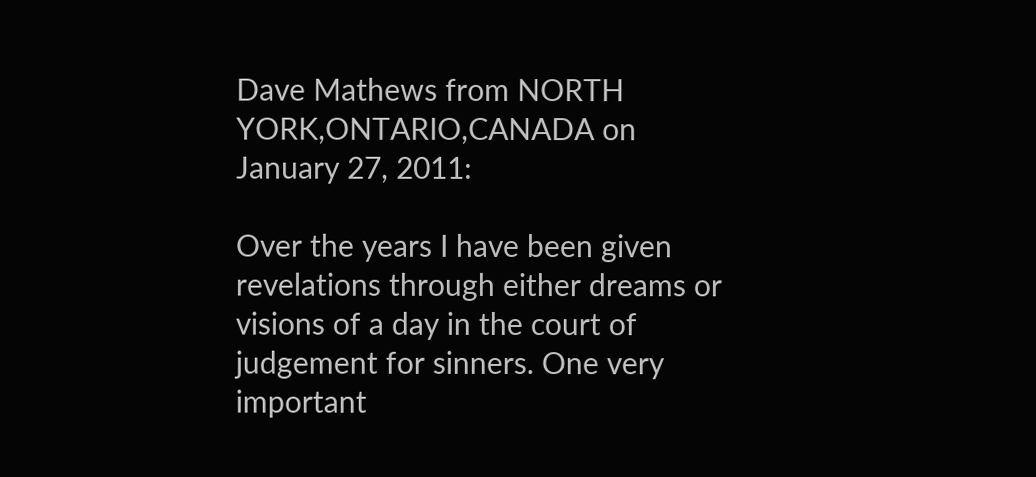Dave Mathews from NORTH YORK,ONTARIO,CANADA on January 27, 2011:

Over the years I have been given revelations through either dreams or visions of a day in the court of judgement for sinners. One very important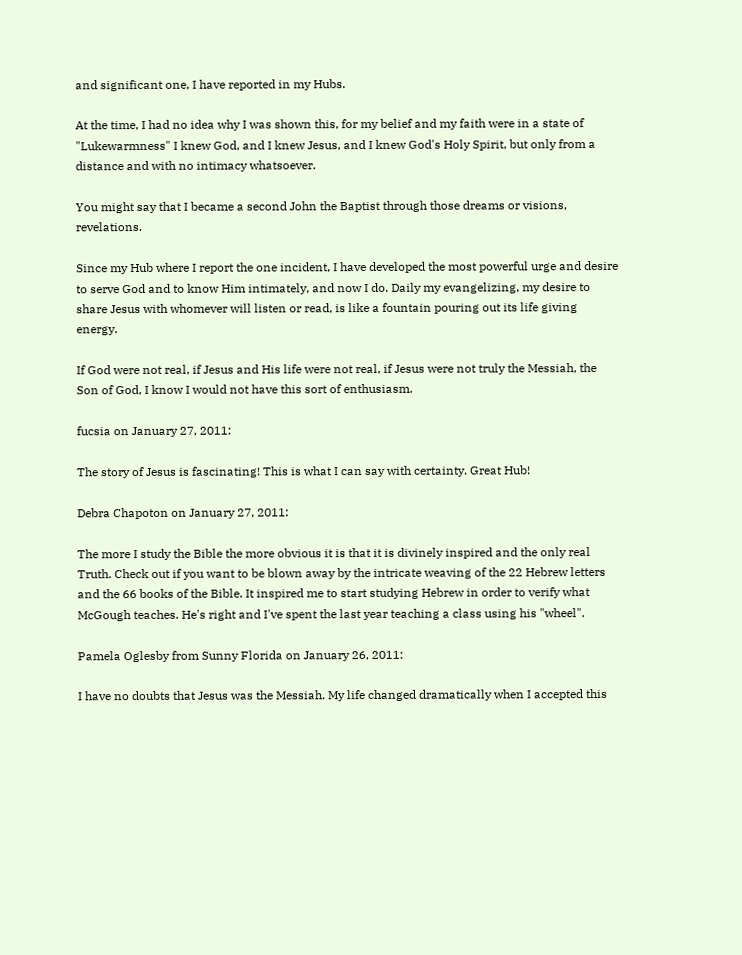and significant one, I have reported in my Hubs.

At the time, I had no idea why I was shown this, for my belief and my faith were in a state of "Lukewarmness" I knew God, and I knew Jesus, and I knew God's Holy Spirit, but only from a distance and with no intimacy whatsoever.

You might say that I became a second John the Baptist through those dreams or visions, revelations.

Since my Hub where I report the one incident, I have developed the most powerful urge and desire to serve God and to know Him intimately, and now I do. Daily my evangelizing, my desire to share Jesus with whomever will listen or read, is like a fountain pouring out its life giving energy.

If God were not real, if Jesus and His life were not real, if Jesus were not truly the Messiah, the Son of God, I know I would not have this sort of enthusiasm.

fucsia on January 27, 2011:

The story of Jesus is fascinating! This is what I can say with certainty. Great Hub!

Debra Chapoton on January 27, 2011:

The more I study the Bible the more obvious it is that it is divinely inspired and the only real Truth. Check out if you want to be blown away by the intricate weaving of the 22 Hebrew letters and the 66 books of the Bible. It inspired me to start studying Hebrew in order to verify what McGough teaches. He's right and I've spent the last year teaching a class using his "wheel".

Pamela Oglesby from Sunny Florida on January 26, 2011:

I have no doubts that Jesus was the Messiah. My life changed dramatically when I accepted this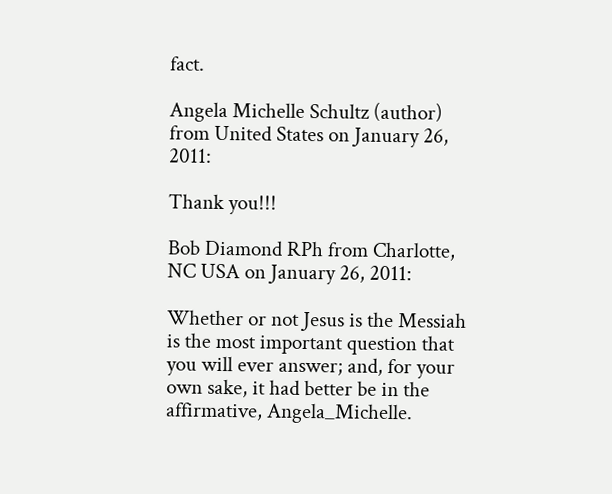fact.

Angela Michelle Schultz (author) from United States on January 26, 2011:

Thank you!!!

Bob Diamond RPh from Charlotte, NC USA on January 26, 2011:

Whether or not Jesus is the Messiah is the most important question that you will ever answer; and, for your own sake, it had better be in the affirmative, Angela_Michelle.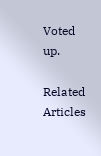Voted up.

Related Articles